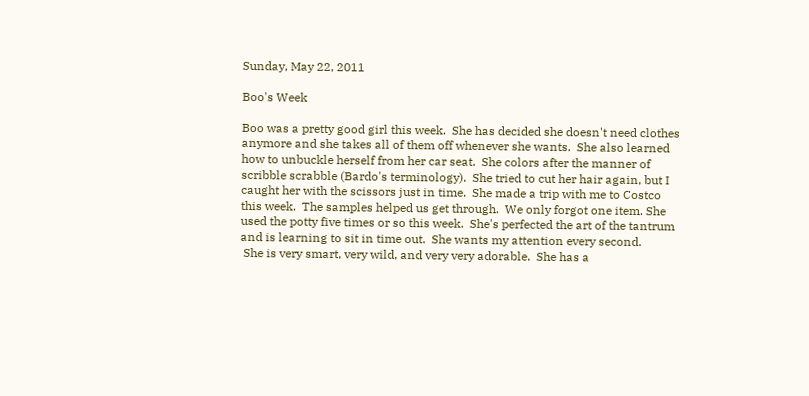Sunday, May 22, 2011

Boo's Week

Boo was a pretty good girl this week.  She has decided she doesn't need clothes anymore and she takes all of them off whenever she wants.  She also learned how to unbuckle herself from her car seat.  She colors after the manner of scribble scrabble (Bardo's terminology).  She tried to cut her hair again, but I caught her with the scissors just in time.  She made a trip with me to Costco this week.  The samples helped us get through.  We only forgot one item. She used the potty five times or so this week.  She's perfected the art of the tantrum and is learning to sit in time out.  She wants my attention every second.
 She is very smart, very wild, and very very adorable.  She has a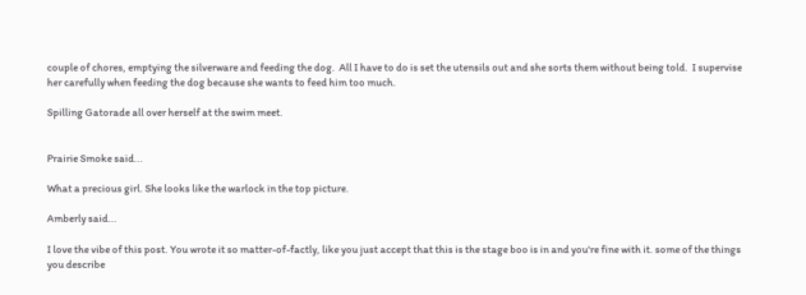couple of chores, emptying the silverware and feeding the dog.  All I have to do is set the utensils out and she sorts them without being told.  I supervise her carefully when feeding the dog because she wants to feed him too much.

Spilling Gatorade all over herself at the swim meet.


Prairie Smoke said...

What a precious girl. She looks like the warlock in the top picture.

Amberly said...

I love the vibe of this post. You wrote it so matter-of-factly, like you just accept that this is the stage boo is in and you're fine with it. some of the things you describe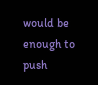would be enough to push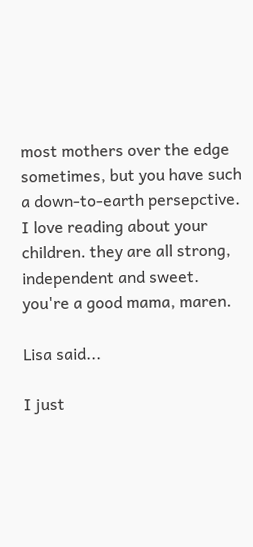most mothers over the edge sometimes, but you have such a down-to-earth persepctive. I love reading about your children. they are all strong, independent and sweet. you're a good mama, maren.

Lisa said...

I just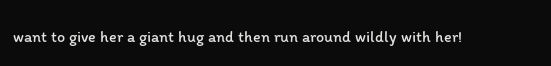want to give her a giant hug and then run around wildly with her!